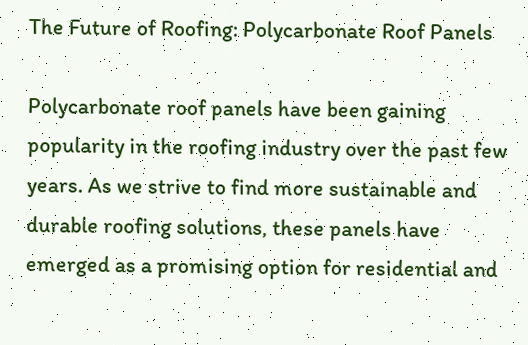The Future of Roofing: Polycarbonate Roof Panels

Polycarbonate roof panels have been gaining popularity in the roofing industry over the past few years. As we strive to find more sustainable and durable roofing solutions, these panels have emerged as a promising option for residential and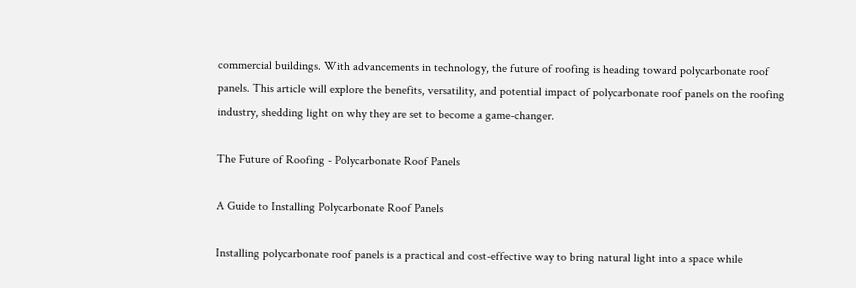commercial buildings. With advancements in technology, the future of roofing is heading toward polycarbonate roof panels. This article will explore the benefits, versatility, and potential impact of polycarbonate roof panels on the roofing industry, shedding light on why they are set to become a game-changer.

The Future of Roofing - Polycarbonate Roof Panels

A Guide to Installing Polycarbonate Roof Panels

Installing polycarbonate roof panels is a practical and cost-effective way to bring natural light into a space while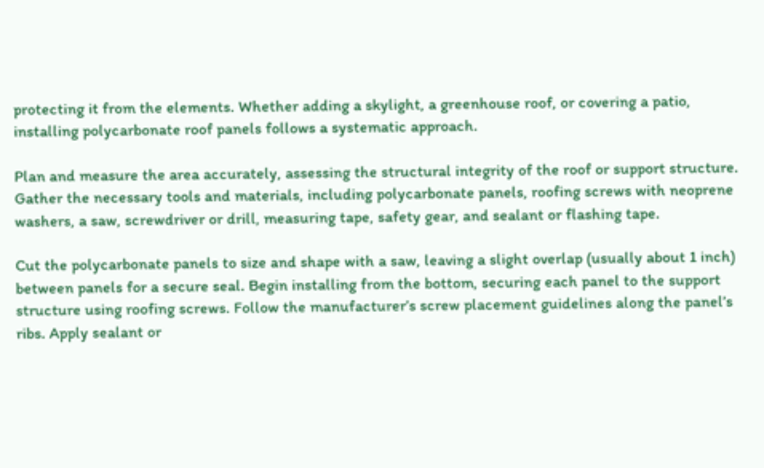protecting it from the elements. Whether adding a skylight, a greenhouse roof, or covering a patio, installing polycarbonate roof panels follows a systematic approach.

Plan and measure the area accurately, assessing the structural integrity of the roof or support structure. Gather the necessary tools and materials, including polycarbonate panels, roofing screws with neoprene washers, a saw, screwdriver or drill, measuring tape, safety gear, and sealant or flashing tape.

Cut the polycarbonate panels to size and shape with a saw, leaving a slight overlap (usually about 1 inch) between panels for a secure seal. Begin installing from the bottom, securing each panel to the support structure using roofing screws. Follow the manufacturer’s screw placement guidelines along the panel’s ribs. Apply sealant or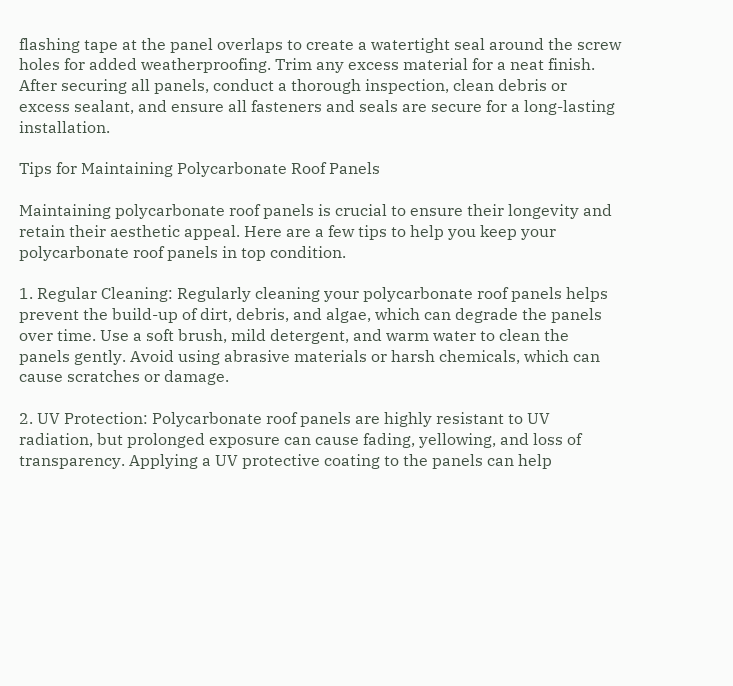flashing tape at the panel overlaps to create a watertight seal around the screw holes for added weatherproofing. Trim any excess material for a neat finish. After securing all panels, conduct a thorough inspection, clean debris or excess sealant, and ensure all fasteners and seals are secure for a long-lasting installation.

Tips for Maintaining Polycarbonate Roof Panels

Maintaining polycarbonate roof panels is crucial to ensure their longevity and retain their aesthetic appeal. Here are a few tips to help you keep your polycarbonate roof panels in top condition.

1. Regular Cleaning: Regularly cleaning your polycarbonate roof panels helps prevent the build-up of dirt, debris, and algae, which can degrade the panels over time. Use a soft brush, mild detergent, and warm water to clean the panels gently. Avoid using abrasive materials or harsh chemicals, which can cause scratches or damage.

2. UV Protection: Polycarbonate roof panels are highly resistant to UV radiation, but prolonged exposure can cause fading, yellowing, and loss of transparency. Applying a UV protective coating to the panels can help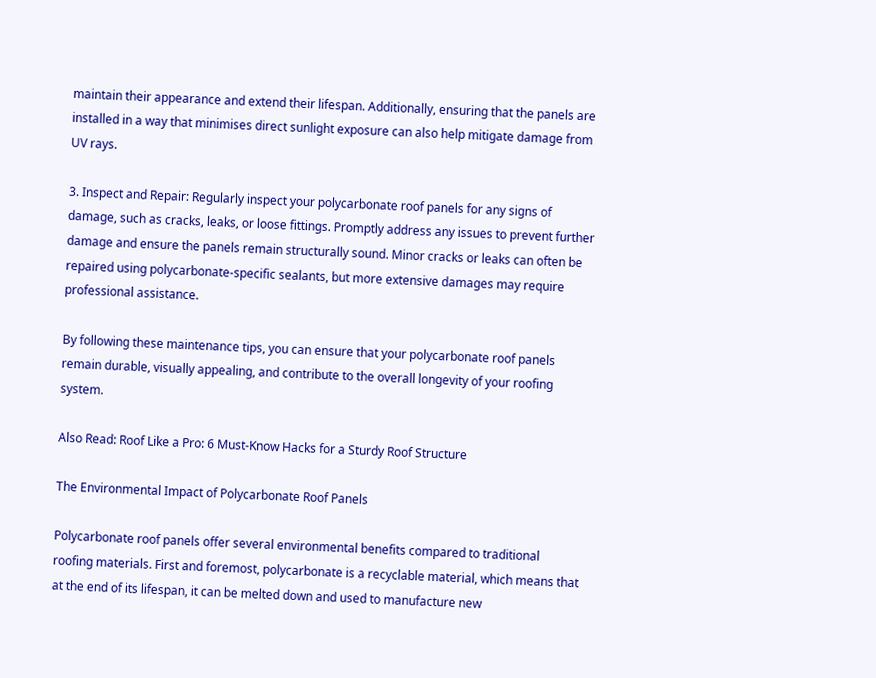maintain their appearance and extend their lifespan. Additionally, ensuring that the panels are installed in a way that minimises direct sunlight exposure can also help mitigate damage from UV rays.

3. Inspect and Repair: Regularly inspect your polycarbonate roof panels for any signs of damage, such as cracks, leaks, or loose fittings. Promptly address any issues to prevent further damage and ensure the panels remain structurally sound. Minor cracks or leaks can often be repaired using polycarbonate-specific sealants, but more extensive damages may require professional assistance.

By following these maintenance tips, you can ensure that your polycarbonate roof panels remain durable, visually appealing, and contribute to the overall longevity of your roofing system.

Also Read: Roof Like a Pro: 6 Must-Know Hacks for a Sturdy Roof Structure

The Environmental Impact of Polycarbonate Roof Panels

Polycarbonate roof panels offer several environmental benefits compared to traditional roofing materials. First and foremost, polycarbonate is a recyclable material, which means that at the end of its lifespan, it can be melted down and used to manufacture new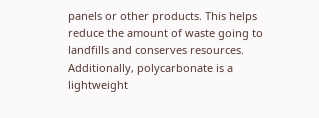panels or other products. This helps reduce the amount of waste going to landfills and conserves resources. Additionally, polycarbonate is a lightweight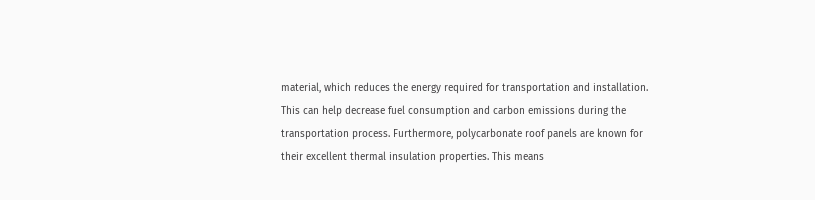material, which reduces the energy required for transportation and installation. This can help decrease fuel consumption and carbon emissions during the transportation process. Furthermore, polycarbonate roof panels are known for their excellent thermal insulation properties. This means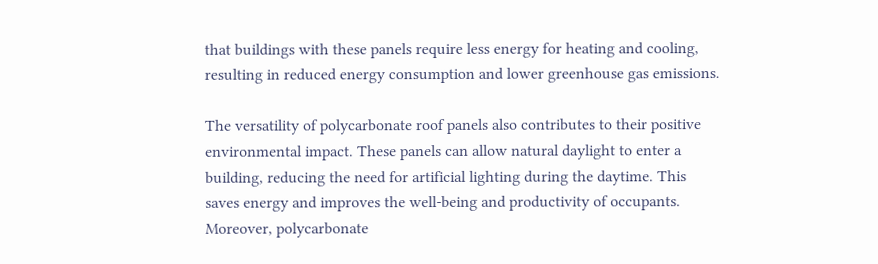that buildings with these panels require less energy for heating and cooling, resulting in reduced energy consumption and lower greenhouse gas emissions.

The versatility of polycarbonate roof panels also contributes to their positive environmental impact. These panels can allow natural daylight to enter a building, reducing the need for artificial lighting during the daytime. This saves energy and improves the well-being and productivity of occupants. Moreover, polycarbonate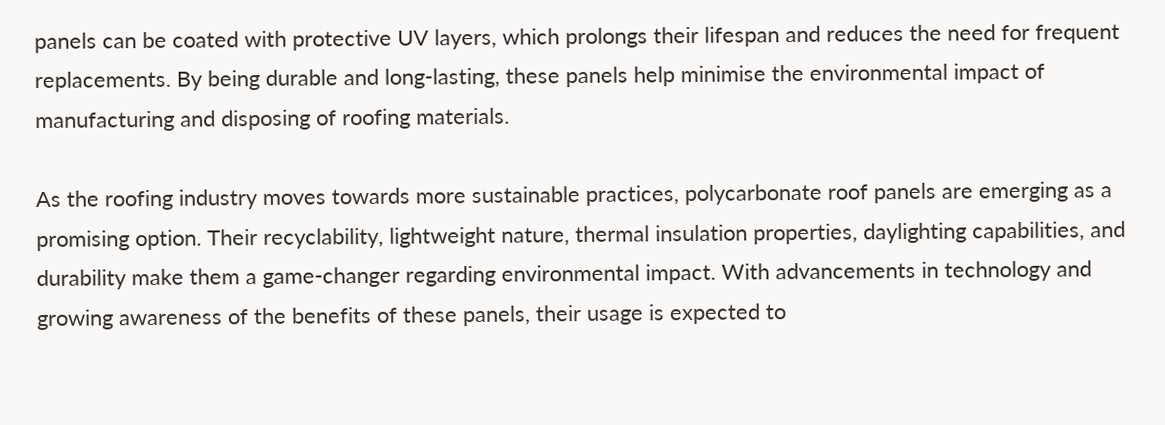panels can be coated with protective UV layers, which prolongs their lifespan and reduces the need for frequent replacements. By being durable and long-lasting, these panels help minimise the environmental impact of manufacturing and disposing of roofing materials.

As the roofing industry moves towards more sustainable practices, polycarbonate roof panels are emerging as a promising option. Their recyclability, lightweight nature, thermal insulation properties, daylighting capabilities, and durability make them a game-changer regarding environmental impact. With advancements in technology and growing awareness of the benefits of these panels, their usage is expected to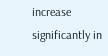increase significantly in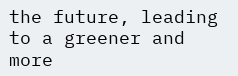the future, leading to a greener and more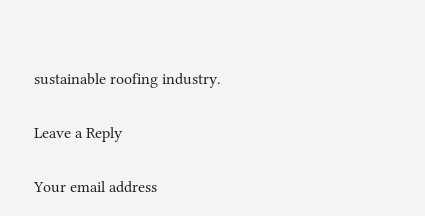sustainable roofing industry.

Leave a Reply

Your email address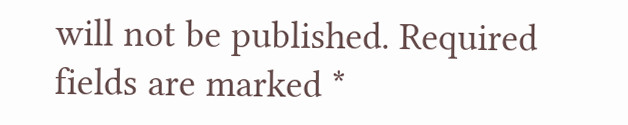will not be published. Required fields are marked *